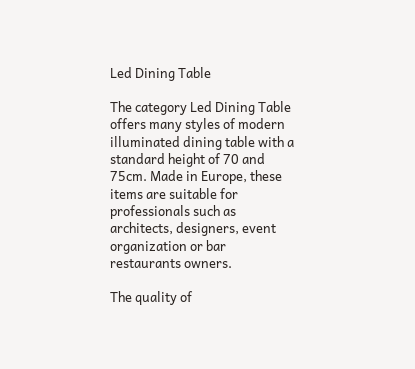Led Dining Table

The category Led Dining Table offers many styles of modern illuminated dining table with a standard height of 70 and 75cm. Made in Europe, these items are suitable for professionals such as architects, designers, event organization or bar restaurants owners.

The quality of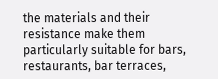the materials and their resistance make them particularly suitable for bars, restaurants, bar terraces,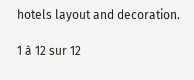hotels layout and decoration.

1 à 12 sur 12